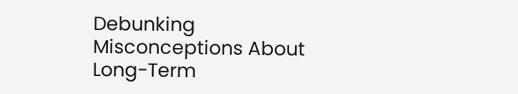Debunking Misconceptions About Long-Term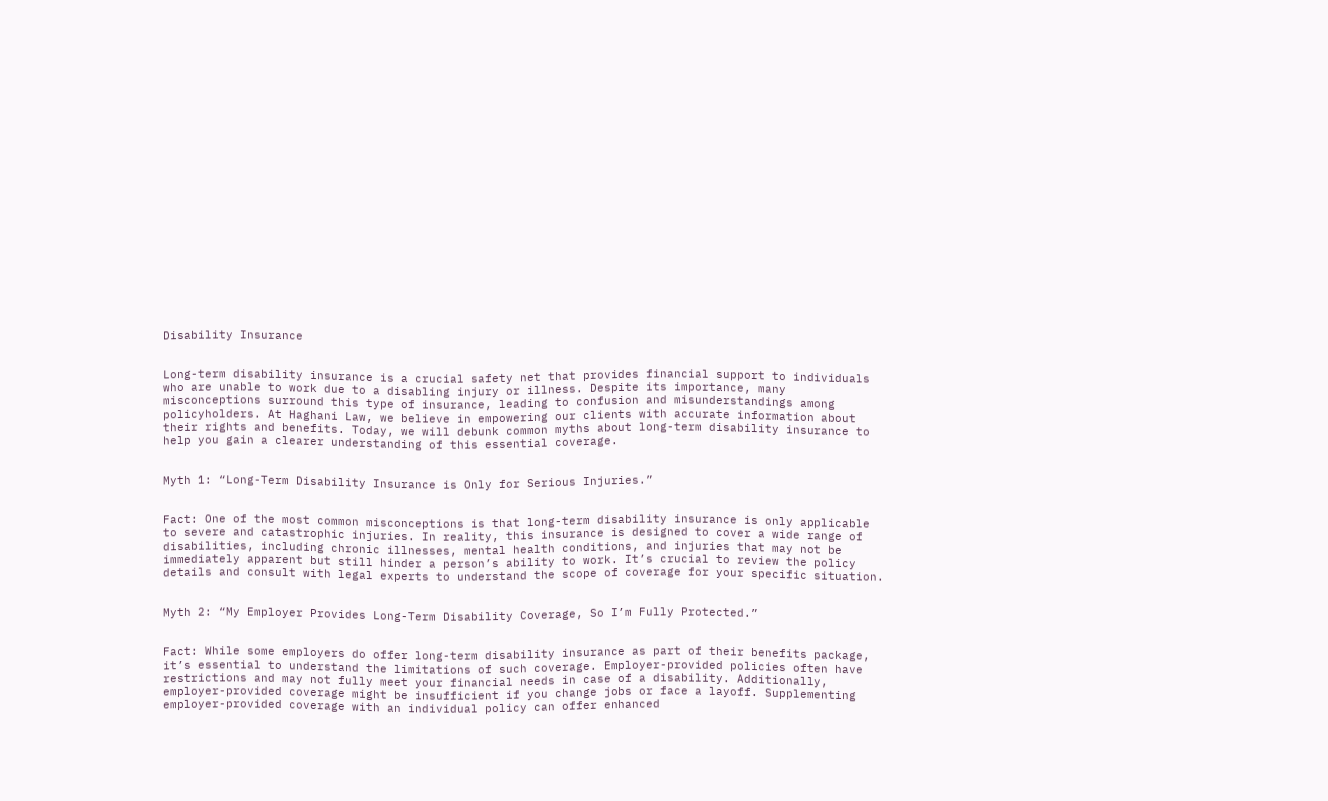Disability Insurance


Long-term disability insurance is a crucial safety net that provides financial support to individuals who are unable to work due to a disabling injury or illness. Despite its importance, many misconceptions surround this type of insurance, leading to confusion and misunderstandings among policyholders. At Haghani Law, we believe in empowering our clients with accurate information about their rights and benefits. Today, we will debunk common myths about long-term disability insurance to help you gain a clearer understanding of this essential coverage.


Myth 1: “Long-Term Disability Insurance is Only for Serious Injuries.”


Fact: One of the most common misconceptions is that long-term disability insurance is only applicable to severe and catastrophic injuries. In reality, this insurance is designed to cover a wide range of disabilities, including chronic illnesses, mental health conditions, and injuries that may not be immediately apparent but still hinder a person’s ability to work. It’s crucial to review the policy details and consult with legal experts to understand the scope of coverage for your specific situation.


Myth 2: “My Employer Provides Long-Term Disability Coverage, So I’m Fully Protected.”


Fact: While some employers do offer long-term disability insurance as part of their benefits package, it’s essential to understand the limitations of such coverage. Employer-provided policies often have restrictions and may not fully meet your financial needs in case of a disability. Additionally, employer-provided coverage might be insufficient if you change jobs or face a layoff. Supplementing employer-provided coverage with an individual policy can offer enhanced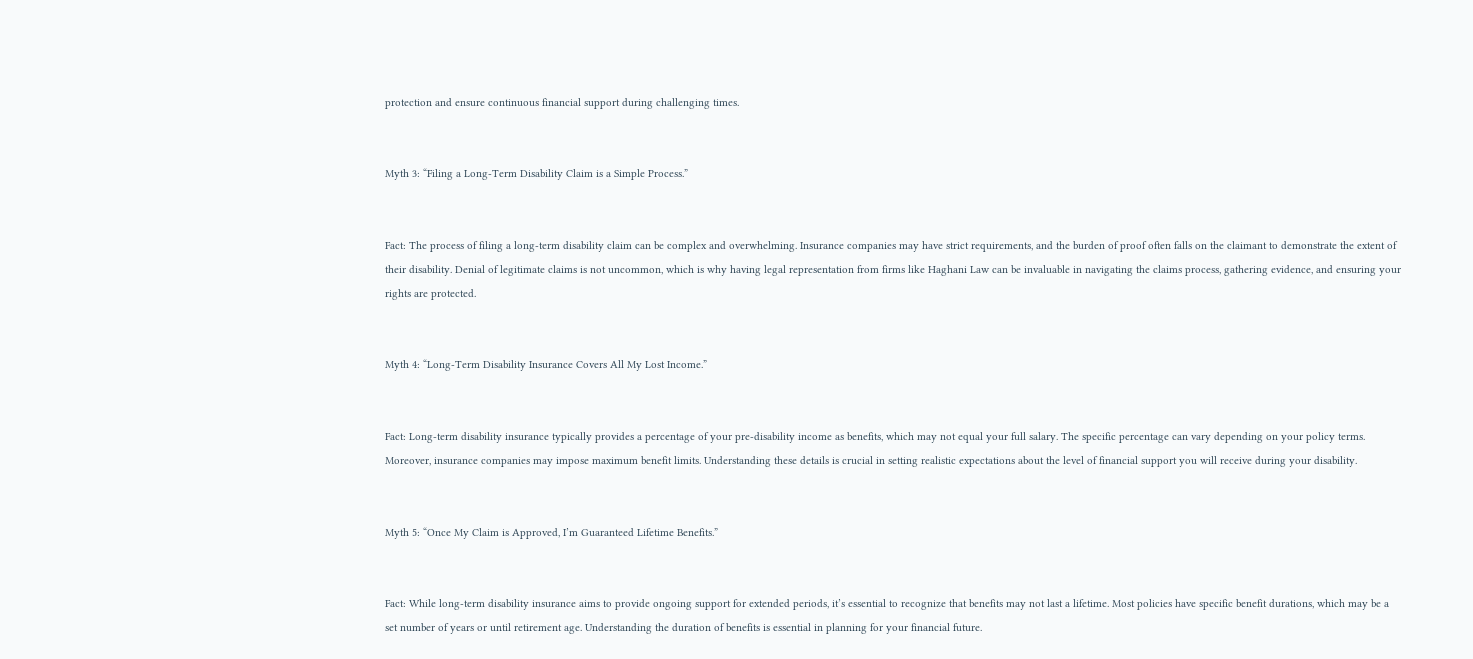protection and ensure continuous financial support during challenging times.


Myth 3: “Filing a Long-Term Disability Claim is a Simple Process.”


Fact: The process of filing a long-term disability claim can be complex and overwhelming. Insurance companies may have strict requirements, and the burden of proof often falls on the claimant to demonstrate the extent of their disability. Denial of legitimate claims is not uncommon, which is why having legal representation from firms like Haghani Law can be invaluable in navigating the claims process, gathering evidence, and ensuring your rights are protected.


Myth 4: “Long-Term Disability Insurance Covers All My Lost Income.”


Fact: Long-term disability insurance typically provides a percentage of your pre-disability income as benefits, which may not equal your full salary. The specific percentage can vary depending on your policy terms. Moreover, insurance companies may impose maximum benefit limits. Understanding these details is crucial in setting realistic expectations about the level of financial support you will receive during your disability.


Myth 5: “Once My Claim is Approved, I’m Guaranteed Lifetime Benefits.”


Fact: While long-term disability insurance aims to provide ongoing support for extended periods, it’s essential to recognize that benefits may not last a lifetime. Most policies have specific benefit durations, which may be a set number of years or until retirement age. Understanding the duration of benefits is essential in planning for your financial future.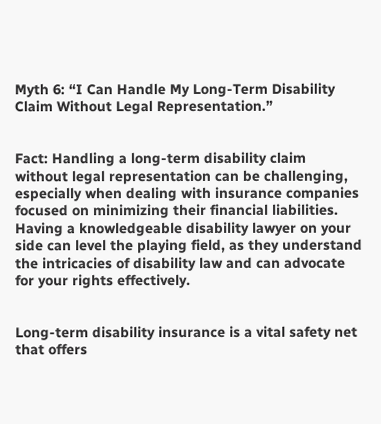Myth 6: “I Can Handle My Long-Term Disability Claim Without Legal Representation.”


Fact: Handling a long-term disability claim without legal representation can be challenging, especially when dealing with insurance companies focused on minimizing their financial liabilities. Having a knowledgeable disability lawyer on your side can level the playing field, as they understand the intricacies of disability law and can advocate for your rights effectively.


Long-term disability insurance is a vital safety net that offers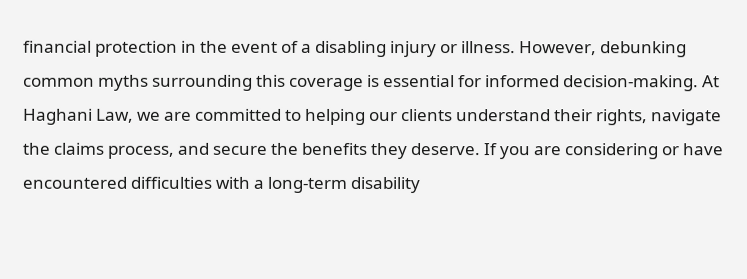financial protection in the event of a disabling injury or illness. However, debunking common myths surrounding this coverage is essential for informed decision-making. At Haghani Law, we are committed to helping our clients understand their rights, navigate the claims process, and secure the benefits they deserve. If you are considering or have encountered difficulties with a long-term disability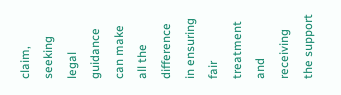claim, seeking legal guidance can make all the difference in ensuring fair treatment and receiving the support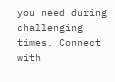you need during challenging times. Connect with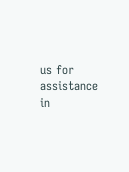us for assistance in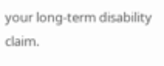your long-term disability claim.